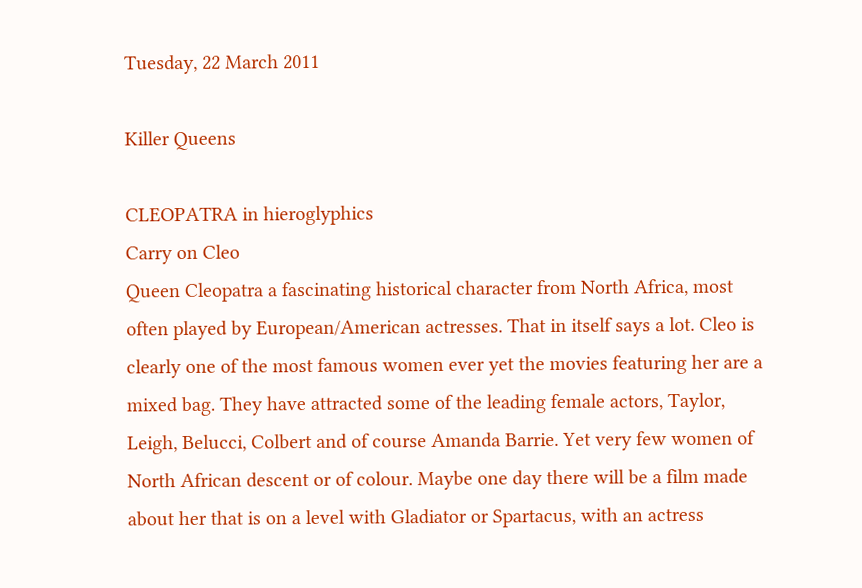Tuesday, 22 March 2011

Killer Queens

CLEOPATRA in hieroglyphics
Carry on Cleo
Queen Cleopatra a fascinating historical character from North Africa, most often played by European/American actresses. That in itself says a lot. Cleo is clearly one of the most famous women ever yet the movies featuring her are a mixed bag. They have attracted some of the leading female actors, Taylor, Leigh, Belucci, Colbert and of course Amanda Barrie. Yet very few women of North African descent or of colour. Maybe one day there will be a film made about her that is on a level with Gladiator or Spartacus, with an actress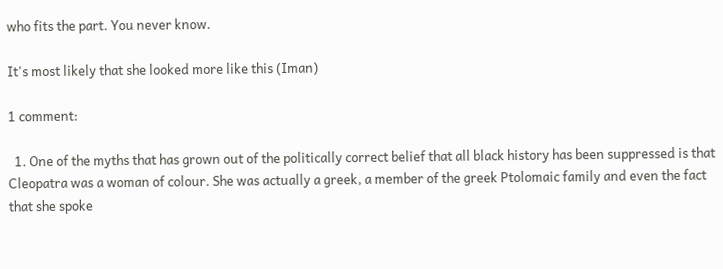who fits the part. You never know.

It's most likely that she looked more like this (Iman)

1 comment:

  1. One of the myths that has grown out of the politically correct belief that all black history has been suppressed is that Cleopatra was a woman of colour. She was actually a greek, a member of the greek Ptolomaic family and even the fact that she spoke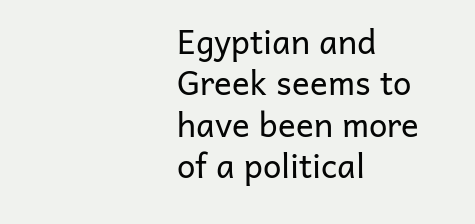Egyptian and Greek seems to have been more of a political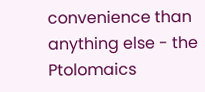convenience than anything else - the Ptolomaics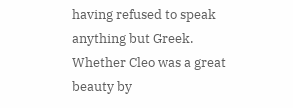having refused to speak anything but Greek. Whether Cleo was a great beauty by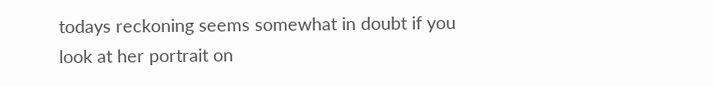todays reckoning seems somewhat in doubt if you look at her portrait on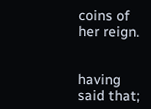coins of her reign.


having said that;